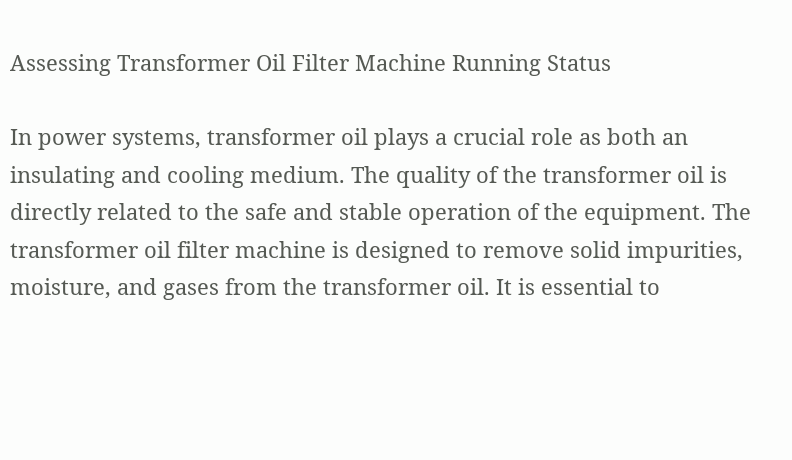Assessing Transformer Oil Filter Machine Running Status

In power systems, transformer oil plays a crucial role as both an insulating and cooling medium. The quality of the transformer oil is directly related to the safe and stable operation of the equipment. The transformer oil filter machine is designed to remove solid impurities, moisture, and gases from the transformer oil. It is essential to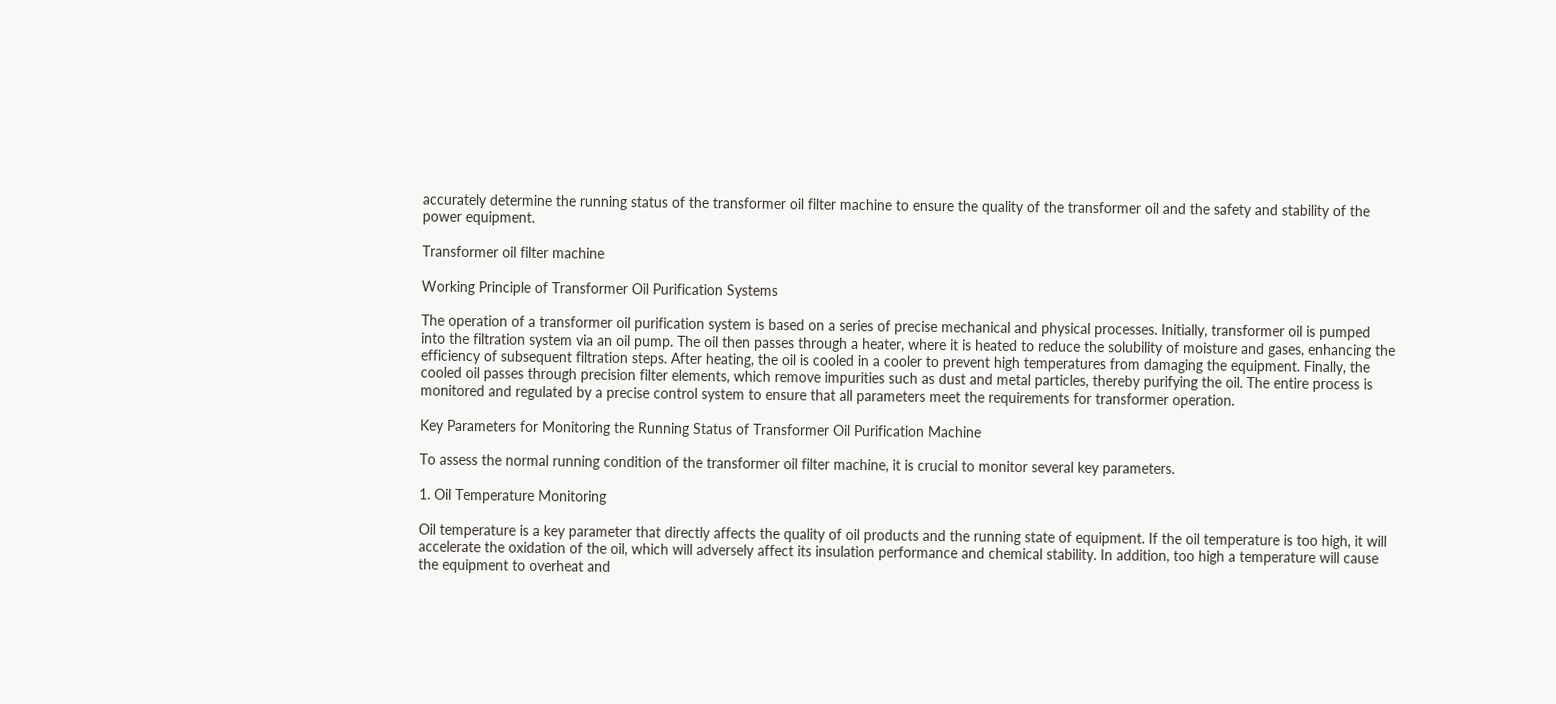accurately determine the running status of the transformer oil filter machine to ensure the quality of the transformer oil and the safety and stability of the power equipment.

Transformer oil filter machine

Working Principle of Transformer Oil Purification Systems

The operation of a transformer oil purification system is based on a series of precise mechanical and physical processes. Initially, transformer oil is pumped into the filtration system via an oil pump. The oil then passes through a heater, where it is heated to reduce the solubility of moisture and gases, enhancing the efficiency of subsequent filtration steps. After heating, the oil is cooled in a cooler to prevent high temperatures from damaging the equipment. Finally, the cooled oil passes through precision filter elements, which remove impurities such as dust and metal particles, thereby purifying the oil. The entire process is monitored and regulated by a precise control system to ensure that all parameters meet the requirements for transformer operation.

Key Parameters for Monitoring the Running Status of Transformer Oil Purification Machine

To assess the normal running condition of the transformer oil filter machine, it is crucial to monitor several key parameters.

1. Oil Temperature Monitoring

Oil temperature is a key parameter that directly affects the quality of oil products and the running state of equipment. If the oil temperature is too high, it will accelerate the oxidation of the oil, which will adversely affect its insulation performance and chemical stability. In addition, too high a temperature will cause the equipment to overheat and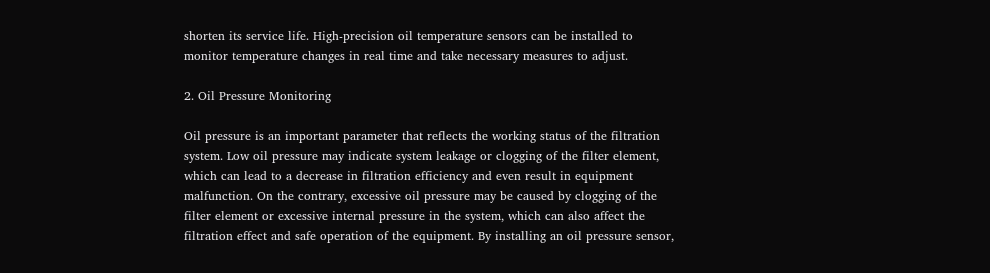shorten its service life. High-precision oil temperature sensors can be installed to monitor temperature changes in real time and take necessary measures to adjust.

2. Oil Pressure Monitoring

Oil pressure is an important parameter that reflects the working status of the filtration system. Low oil pressure may indicate system leakage or clogging of the filter element, which can lead to a decrease in filtration efficiency and even result in equipment malfunction. On the contrary, excessive oil pressure may be caused by clogging of the filter element or excessive internal pressure in the system, which can also affect the filtration effect and safe operation of the equipment. By installing an oil pressure sensor,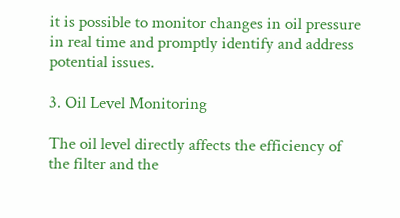it is possible to monitor changes in oil pressure in real time and promptly identify and address potential issues.

3. Oil Level Monitoring

The oil level directly affects the efficiency of the filter and the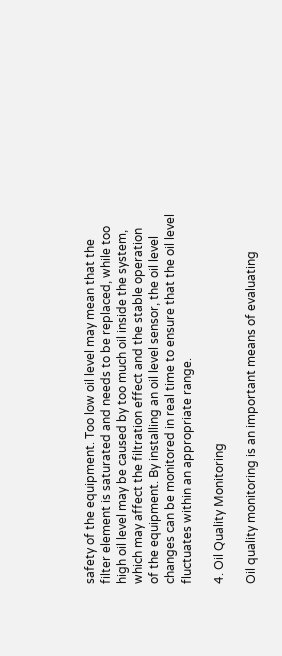safety of the equipment. Too low oil level may mean that the filter element is saturated and needs to be replaced, while too high oil level may be caused by too much oil inside the system, which may affect the filtration effect and the stable operation of the equipment. By installing an oil level sensor, the oil level changes can be monitored in real time to ensure that the oil level fluctuates within an appropriate range.

4. Oil Quality Monitoring

Oil quality monitoring is an important means of evaluating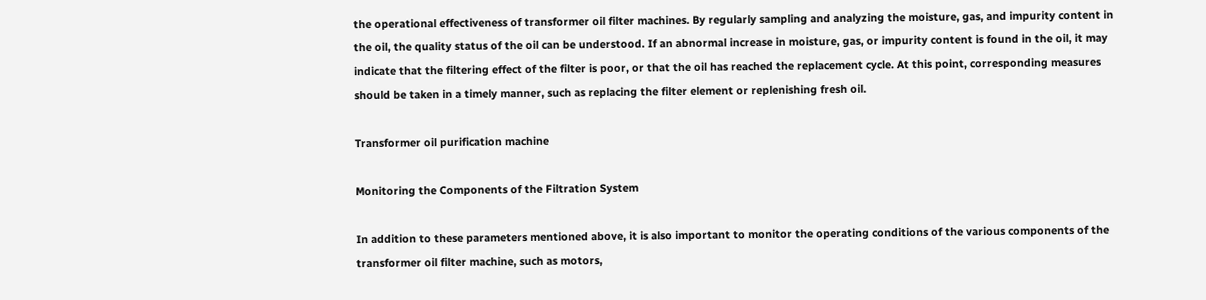the operational effectiveness of transformer oil filter machines. By regularly sampling and analyzing the moisture, gas, and impurity content in the oil, the quality status of the oil can be understood. If an abnormal increase in moisture, gas, or impurity content is found in the oil, it may indicate that the filtering effect of the filter is poor, or that the oil has reached the replacement cycle. At this point, corresponding measures should be taken in a timely manner, such as replacing the filter element or replenishing fresh oil.

Transformer oil purification machine

Monitoring the Components of the Filtration System

In addition to these parameters mentioned above, it is also important to monitor the operating conditions of the various components of the transformer oil filter machine, such as motors,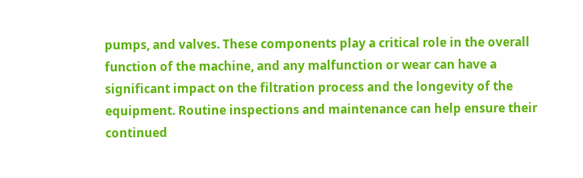pumps, and valves. These components play a critical role in the overall function of the machine, and any malfunction or wear can have a significant impact on the filtration process and the longevity of the equipment. Routine inspections and maintenance can help ensure their continued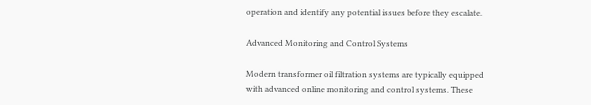operation and identify any potential issues before they escalate.

Advanced Monitoring and Control Systems

Modern transformer oil filtration systems are typically equipped with advanced online monitoring and control systems. These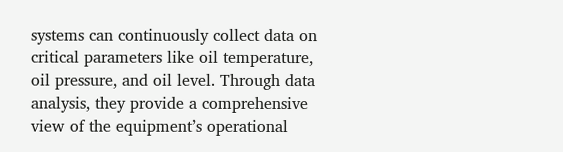systems can continuously collect data on critical parameters like oil temperature, oil pressure, and oil level. Through data analysis, they provide a comprehensive view of the equipment’s operational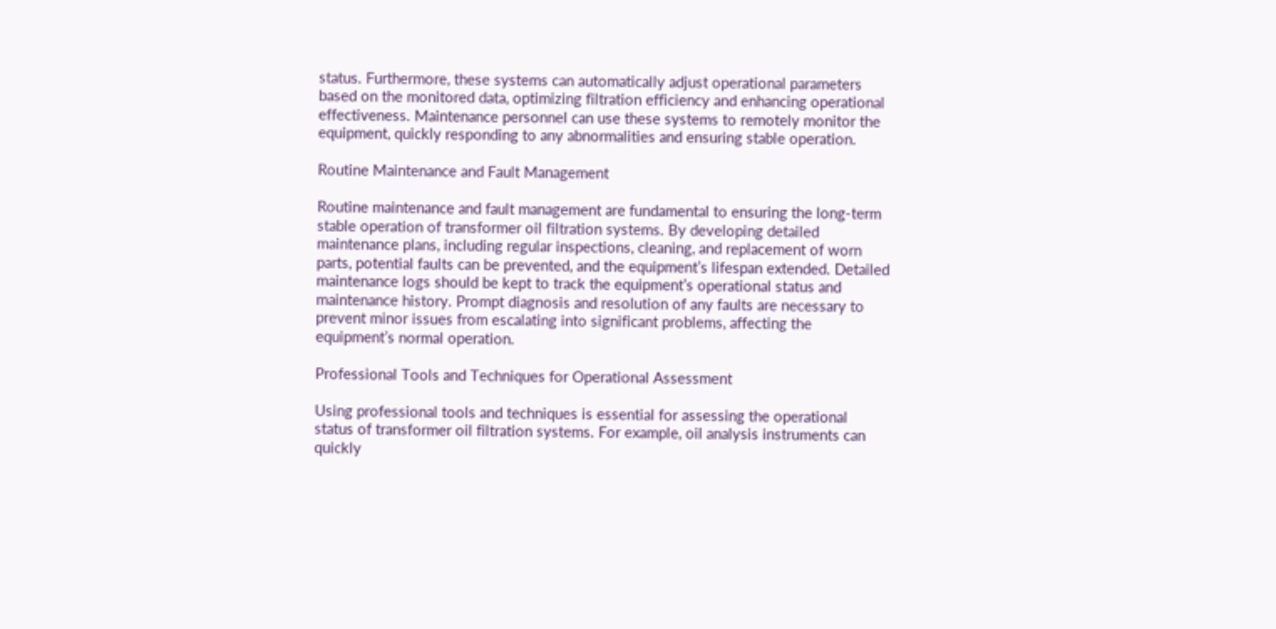status. Furthermore, these systems can automatically adjust operational parameters based on the monitored data, optimizing filtration efficiency and enhancing operational effectiveness. Maintenance personnel can use these systems to remotely monitor the equipment, quickly responding to any abnormalities and ensuring stable operation.

Routine Maintenance and Fault Management

Routine maintenance and fault management are fundamental to ensuring the long-term stable operation of transformer oil filtration systems. By developing detailed maintenance plans, including regular inspections, cleaning, and replacement of worn parts, potential faults can be prevented, and the equipment’s lifespan extended. Detailed maintenance logs should be kept to track the equipment’s operational status and maintenance history. Prompt diagnosis and resolution of any faults are necessary to prevent minor issues from escalating into significant problems, affecting the equipment’s normal operation.

Professional Tools and Techniques for Operational Assessment

Using professional tools and techniques is essential for assessing the operational status of transformer oil filtration systems. For example, oil analysis instruments can quickly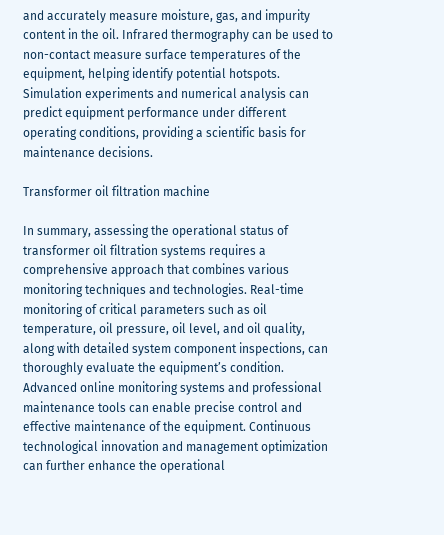and accurately measure moisture, gas, and impurity content in the oil. Infrared thermography can be used to non-contact measure surface temperatures of the equipment, helping identify potential hotspots. Simulation experiments and numerical analysis can predict equipment performance under different operating conditions, providing a scientific basis for maintenance decisions.

Transformer oil filtration machine

In summary, assessing the operational status of transformer oil filtration systems requires a comprehensive approach that combines various monitoring techniques and technologies. Real-time monitoring of critical parameters such as oil temperature, oil pressure, oil level, and oil quality, along with detailed system component inspections, can thoroughly evaluate the equipment’s condition. Advanced online monitoring systems and professional maintenance tools can enable precise control and effective maintenance of the equipment. Continuous technological innovation and management optimization can further enhance the operational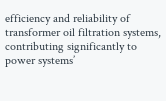efficiency and reliability of transformer oil filtration systems, contributing significantly to power systems’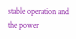stable operation and the power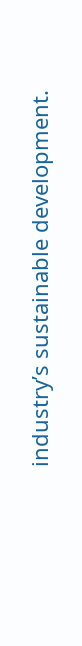industry’s sustainable development.